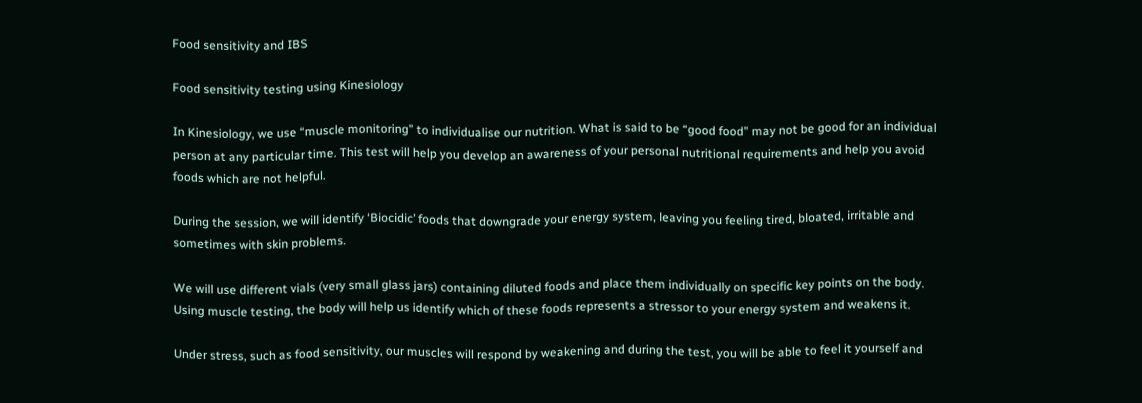Food sensitivity and IBS

Food sensitivity testing using Kinesiology

In Kinesiology, we use “muscle monitoring” to individualise our nutrition. What is said to be “good food” may not be good for an individual person at any particular time. This test will help you develop an awareness of your personal nutritional requirements and help you avoid foods which are not helpful.

During the session, we will identify ‘Biocidic’ foods that downgrade your energy system, leaving you feeling tired, bloated, irritable and sometimes with skin problems.

We will use different vials (very small glass jars) containing diluted foods and place them individually on specific key points on the body. Using muscle testing, the body will help us identify which of these foods represents a stressor to your energy system and weakens it.

Under stress, such as food sensitivity, our muscles will respond by weakening and during the test, you will be able to feel it yourself and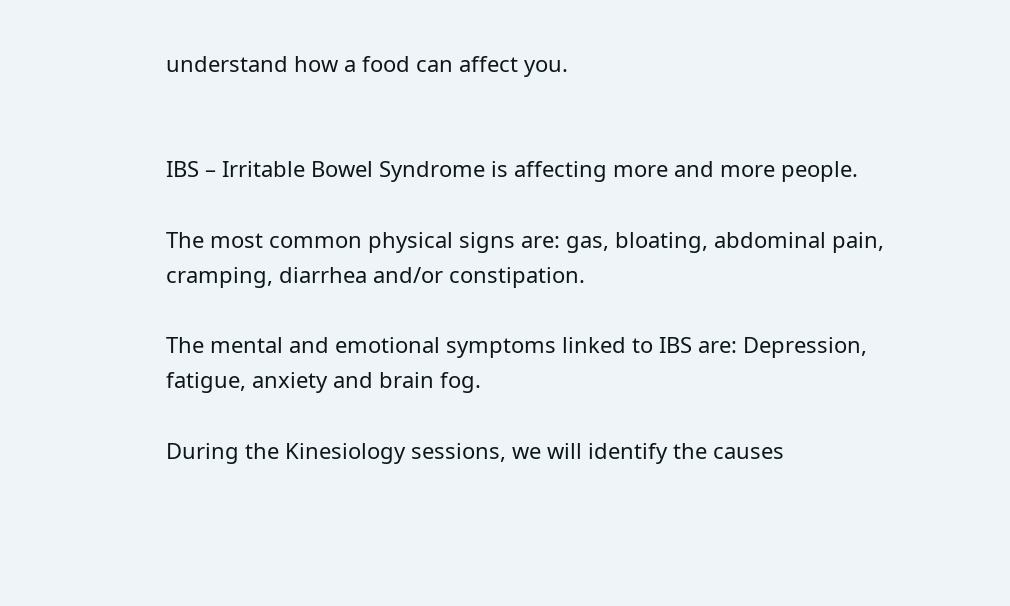understand how a food can affect you.


IBS – Irritable Bowel Syndrome is affecting more and more people.

The most common physical signs are: gas, bloating, abdominal pain, cramping, diarrhea and/or constipation.

The mental and emotional symptoms linked to IBS are: Depression, fatigue, anxiety and brain fog.

During the Kinesiology sessions, we will identify the causes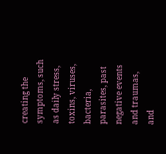creating the symptoms, such as daily stress, toxins, viruses, bacteria, parasites, past negative events and traumas, and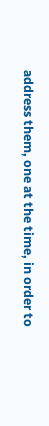address them, one at the time, in order to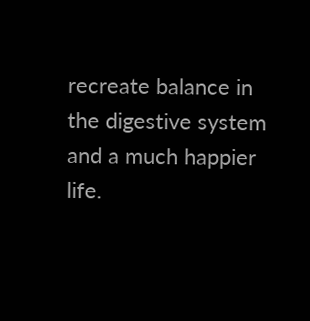recreate balance in the digestive system and a much happier life.